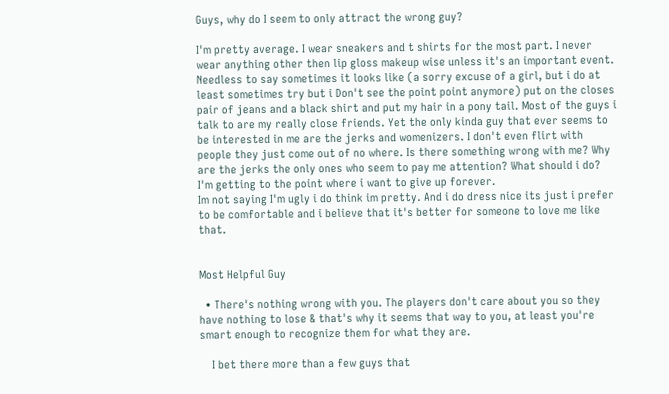Guys, why do I seem to only attract the wrong guy?

I'm pretty average. I wear sneakers and t shirts for the most part. I never wear anything other then lip gloss makeup wise unless it's an important event. Needless to say sometimes it looks like (a sorry excuse of a girl, but i do at least sometimes try but i Don't see the point point anymore) put on the closes pair of jeans and a black shirt and put my hair in a pony tail. Most of the guys i talk to are my really close friends. Yet the only kinda guy that ever seems to be interested in me are the jerks and womenizers. I don't even flirt with people they just come out of no where. Is there something wrong with me? Why are the jerks the only ones who seem to pay me attention? What should i do? I'm getting to the point where i want to give up forever.
Im not saying I'm ugly i do think im pretty. And i do dress nice its just i prefer to be comfortable and i believe that it's better for someone to love me like that.


Most Helpful Guy

  • There's nothing wrong with you. The players don't care about you so they have nothing to lose & that's why it seems that way to you, at least you're smart enough to recognize them for what they are.

    I bet there more than a few guys that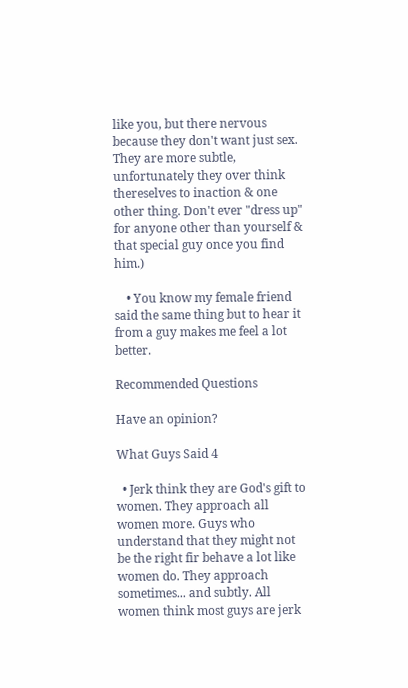like you, but there nervous because they don't want just sex. They are more subtle, unfortunately they over think thereselves to inaction & one other thing. Don't ever "dress up" for anyone other than yourself & that special guy once you find him.)

    • You know my female friend said the same thing but to hear it from a guy makes me feel a lot better.

Recommended Questions

Have an opinion?

What Guys Said 4

  • Jerk think they are God's gift to women. They approach all women more. Guys who understand that they might not be the right fir behave a lot like women do. They approach sometimes... and subtly. All women think most guys are jerk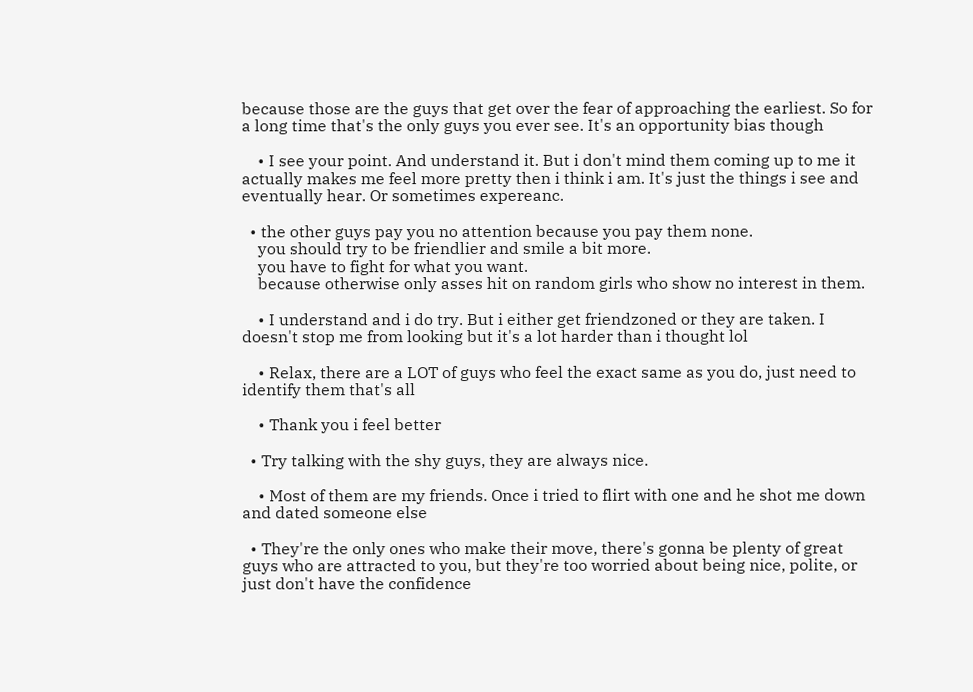because those are the guys that get over the fear of approaching the earliest. So for a long time that's the only guys you ever see. It's an opportunity bias though

    • I see your point. And understand it. But i don't mind them coming up to me it actually makes me feel more pretty then i think i am. It's just the things i see and eventually hear. Or sometimes expereanc.

  • the other guys pay you no attention because you pay them none.
    you should try to be friendlier and smile a bit more.
    you have to fight for what you want.
    because otherwise only asses hit on random girls who show no interest in them.

    • I understand and i do try. But i either get friendzoned or they are taken. I doesn't stop me from looking but it's a lot harder than i thought lol

    • Relax, there are a LOT of guys who feel the exact same as you do, just need to identify them that's all

    • Thank you i feel better

  • Try talking with the shy guys, they are always nice.

    • Most of them are my friends. Once i tried to flirt with one and he shot me down and dated someone else

  • They're the only ones who make their move, there's gonna be plenty of great guys who are attracted to you, but they're too worried about being nice, polite, or just don't have the confidence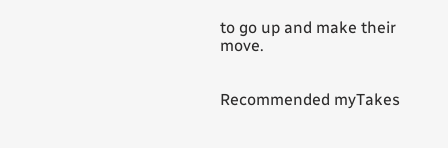to go up and make their move.


Recommended myTakes